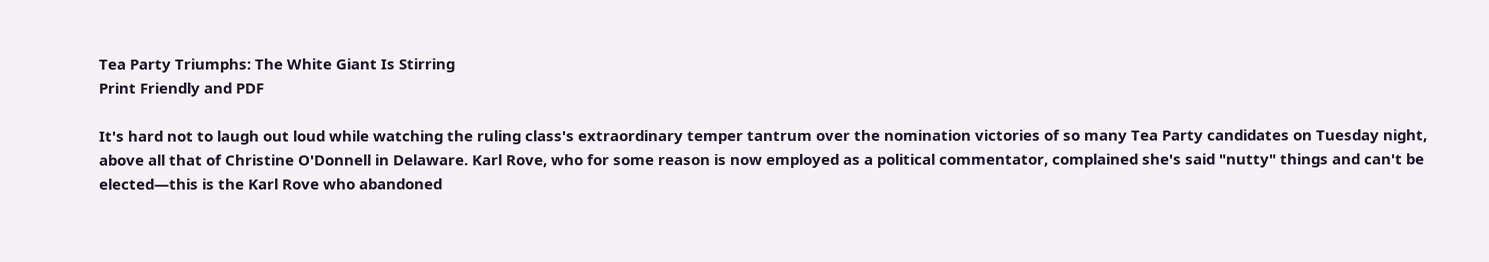Tea Party Triumphs: The White Giant Is Stirring
Print Friendly and PDF

It's hard not to laugh out loud while watching the ruling class's extraordinary temper tantrum over the nomination victories of so many Tea Party candidates on Tuesday night, above all that of Christine O'Donnell in Delaware. Karl Rove, who for some reason is now employed as a political commentator, complained she's said "nutty" things and can't be elected—this is the Karl Rove who abandoned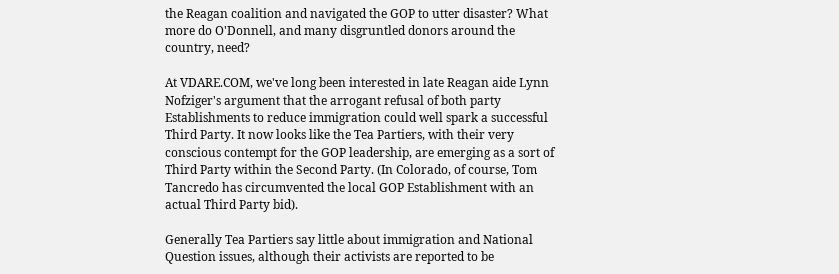the Reagan coalition and navigated the GOP to utter disaster? What more do O'Donnell, and many disgruntled donors around the country, need?

At VDARE.COM, we've long been interested in late Reagan aide Lynn Nofziger's argument that the arrogant refusal of both party Establishments to reduce immigration could well spark a successful Third Party. It now looks like the Tea Partiers, with their very conscious contempt for the GOP leadership, are emerging as a sort of Third Party within the Second Party. (In Colorado, of course, Tom Tancredo has circumvented the local GOP Establishment with an actual Third Party bid).

Generally Tea Partiers say little about immigration and National Question issues, although their activists are reported to be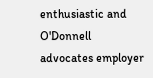enthusiastic and O'Donnell advocates employer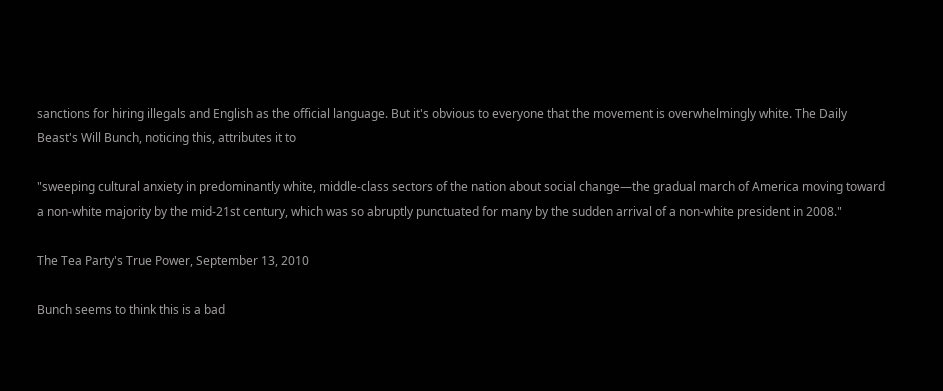sanctions for hiring illegals and English as the official language. But it's obvious to everyone that the movement is overwhelmingly white. The Daily Beast's Will Bunch, noticing this, attributes it to

"sweeping cultural anxiety in predominantly white, middle-class sectors of the nation about social change—the gradual march of America moving toward a non-white majority by the mid-21st century, which was so abruptly punctuated for many by the sudden arrival of a non-white president in 2008."

The Tea Party's True Power, September 13, 2010

Bunch seems to think this is a bad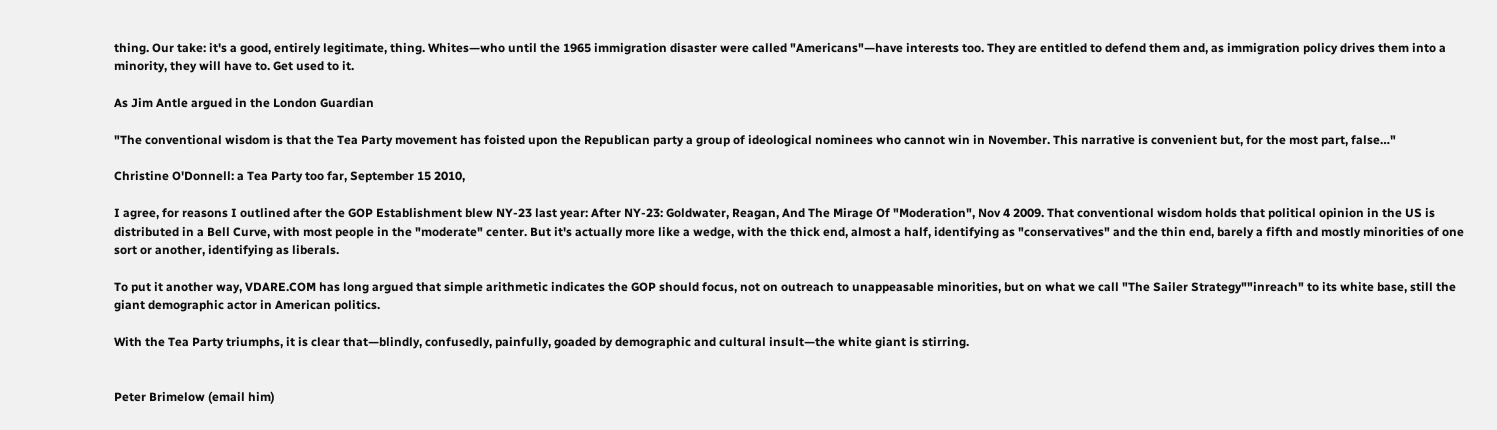thing. Our take: it's a good, entirely legitimate, thing. Whites—who until the 1965 immigration disaster were called "Americans"—have interests too. They are entitled to defend them and, as immigration policy drives them into a minority, they will have to. Get used to it.

As Jim Antle argued in the London Guardian

"The conventional wisdom is that the Tea Party movement has foisted upon the Republican party a group of ideological nominees who cannot win in November. This narrative is convenient but, for the most part, false…"

Christine O'Donnell: a Tea Party too far, September 15 2010,

I agree, for reasons I outlined after the GOP Establishment blew NY-23 last year: After NY-23: Goldwater, Reagan, And The Mirage Of "Moderation", Nov 4 2009. That conventional wisdom holds that political opinion in the US is distributed in a Bell Curve, with most people in the "moderate" center. But it's actually more like a wedge, with the thick end, almost a half, identifying as "conservatives" and the thin end, barely a fifth and mostly minorities of one sort or another, identifying as liberals.

To put it another way, VDARE.COM has long argued that simple arithmetic indicates the GOP should focus, not on outreach to unappeasable minorities, but on what we call "The Sailer Strategy""inreach" to its white base, still the giant demographic actor in American politics.

With the Tea Party triumphs, it is clear that—blindly, confusedly, painfully, goaded by demographic and cultural insult—the white giant is stirring.


Peter Brimelow (email him)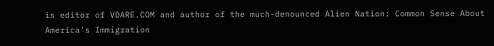is editor of VDARE.COM and author of the much-denounced Alien Nation: Common Sense About America's Immigration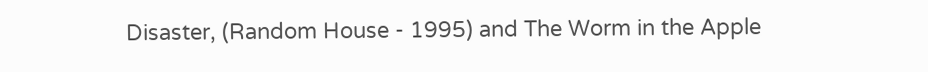Disaster, (Random House - 1995) and The Worm in the Apple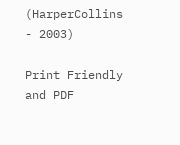(HarperCollins - 2003)

Print Friendly and PDF